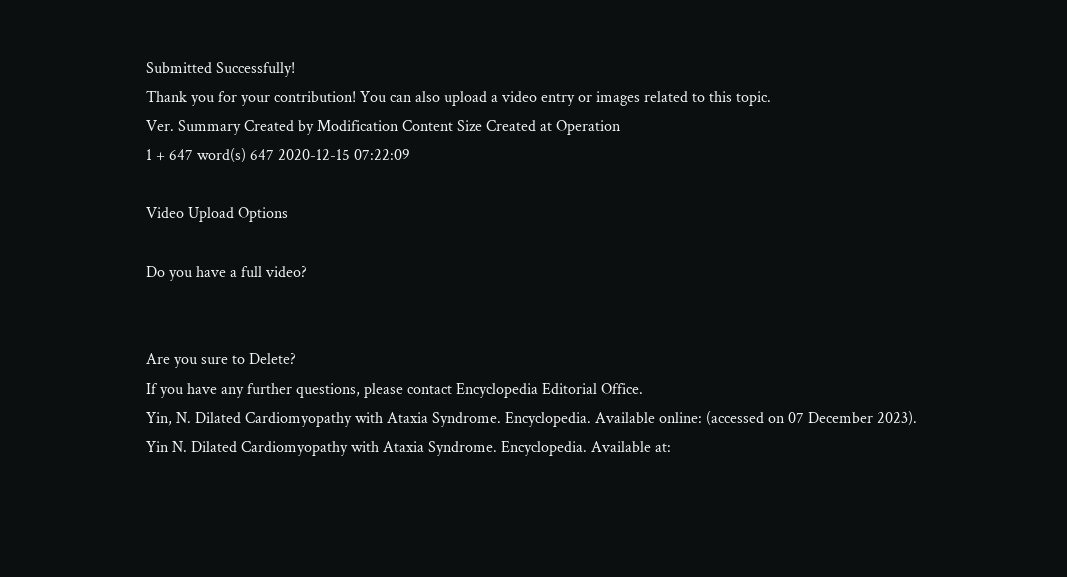Submitted Successfully!
Thank you for your contribution! You can also upload a video entry or images related to this topic.
Ver. Summary Created by Modification Content Size Created at Operation
1 + 647 word(s) 647 2020-12-15 07:22:09

Video Upload Options

Do you have a full video?


Are you sure to Delete?
If you have any further questions, please contact Encyclopedia Editorial Office.
Yin, N. Dilated Cardiomyopathy with Ataxia Syndrome. Encyclopedia. Available online: (accessed on 07 December 2023).
Yin N. Dilated Cardiomyopathy with Ataxia Syndrome. Encyclopedia. Available at: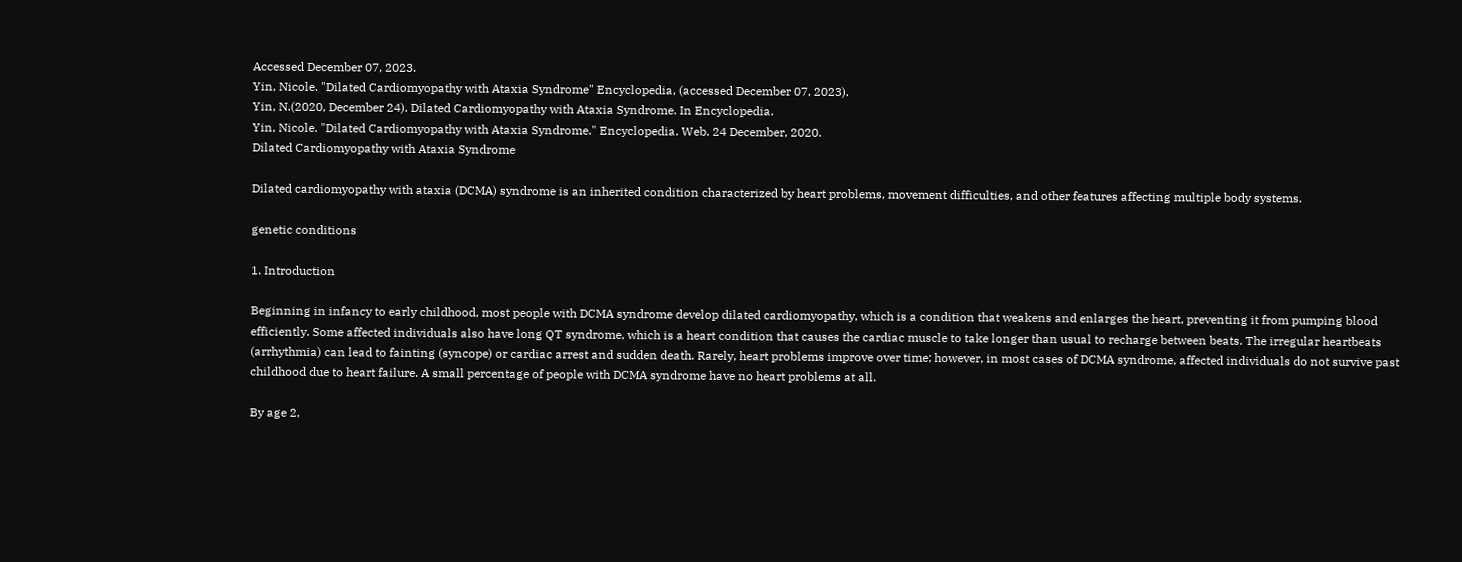Accessed December 07, 2023.
Yin, Nicole. "Dilated Cardiomyopathy with Ataxia Syndrome" Encyclopedia, (accessed December 07, 2023).
Yin, N.(2020, December 24). Dilated Cardiomyopathy with Ataxia Syndrome. In Encyclopedia.
Yin, Nicole. "Dilated Cardiomyopathy with Ataxia Syndrome." Encyclopedia. Web. 24 December, 2020.
Dilated Cardiomyopathy with Ataxia Syndrome

Dilated cardiomyopathy with ataxia (DCMA) syndrome is an inherited condition characterized by heart problems, movement difficulties, and other features affecting multiple body systems.

genetic conditions

1. Introduction

Beginning in infancy to early childhood, most people with DCMA syndrome develop dilated cardiomyopathy, which is a condition that weakens and enlarges the heart, preventing it from pumping blood efficiently. Some affected individuals also have long QT syndrome, which is a heart condition that causes the cardiac muscle to take longer than usual to recharge between beats. The irregular heartbeats (arrhythmia) can lead to fainting (syncope) or cardiac arrest and sudden death. Rarely, heart problems improve over time; however, in most cases of DCMA syndrome, affected individuals do not survive past childhood due to heart failure. A small percentage of people with DCMA syndrome have no heart problems at all.

By age 2,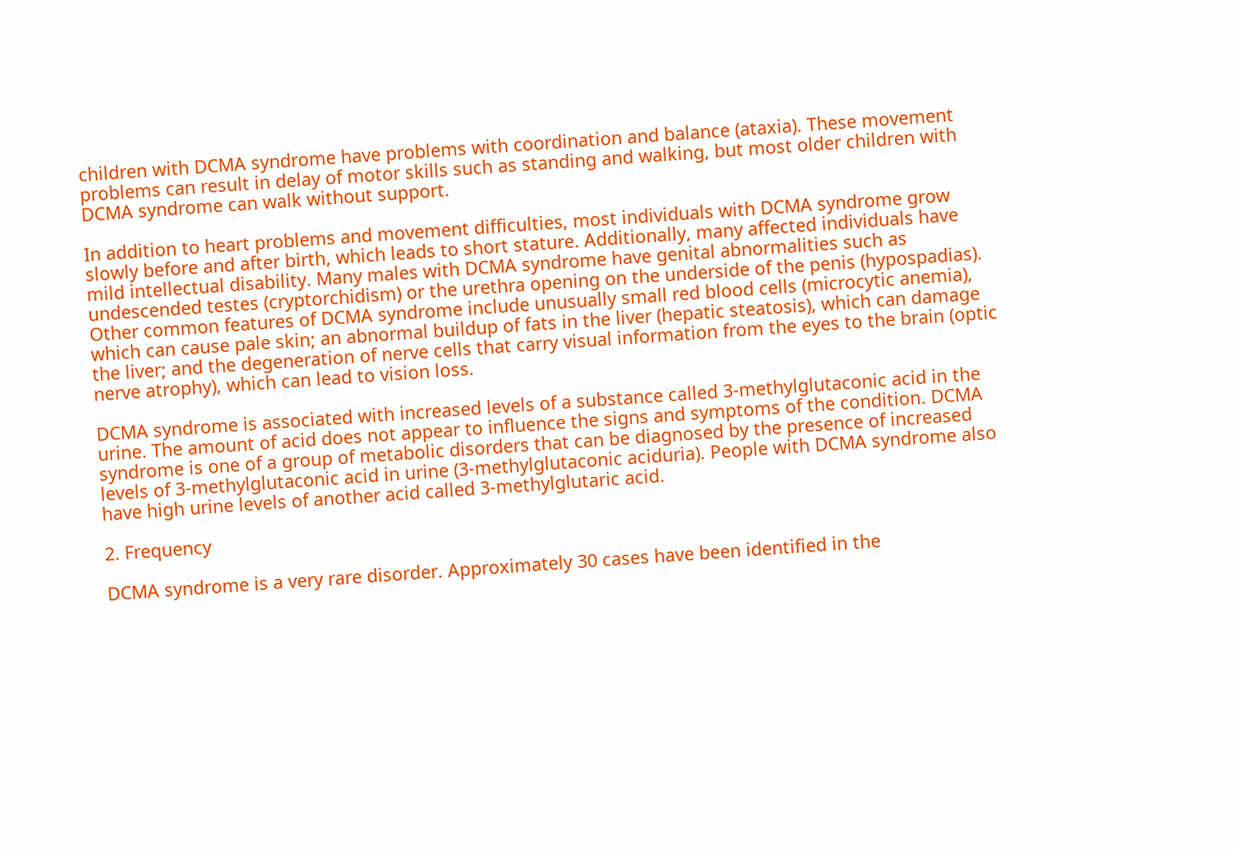children with DCMA syndrome have problems with coordination and balance (ataxia). These movement problems can result in delay of motor skills such as standing and walking, but most older children with DCMA syndrome can walk without support.

In addition to heart problems and movement difficulties, most individuals with DCMA syndrome grow slowly before and after birth, which leads to short stature. Additionally, many affected individuals have mild intellectual disability. Many males with DCMA syndrome have genital abnormalities such as undescended testes (cryptorchidism) or the urethra opening on the underside of the penis (hypospadias). Other common features of DCMA syndrome include unusually small red blood cells (microcytic anemia), which can cause pale skin; an abnormal buildup of fats in the liver (hepatic steatosis), which can damage the liver; and the degeneration of nerve cells that carry visual information from the eyes to the brain (optic nerve atrophy), which can lead to vision loss.

DCMA syndrome is associated with increased levels of a substance called 3-methylglutaconic acid in the urine. The amount of acid does not appear to influence the signs and symptoms of the condition. DCMA syndrome is one of a group of metabolic disorders that can be diagnosed by the presence of increased levels of 3-methylglutaconic acid in urine (3-methylglutaconic aciduria). People with DCMA syndrome also have high urine levels of another acid called 3-methylglutaric acid.

2. Frequency

DCMA syndrome is a very rare disorder. Approximately 30 cases have been identified in the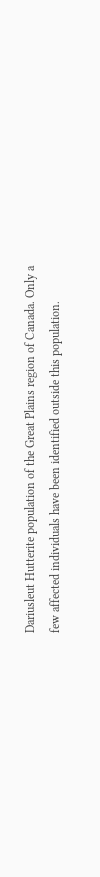Dariusleut Hutterite population of the Great Plains region of Canada. Only a few affected individuals have been identified outside this population.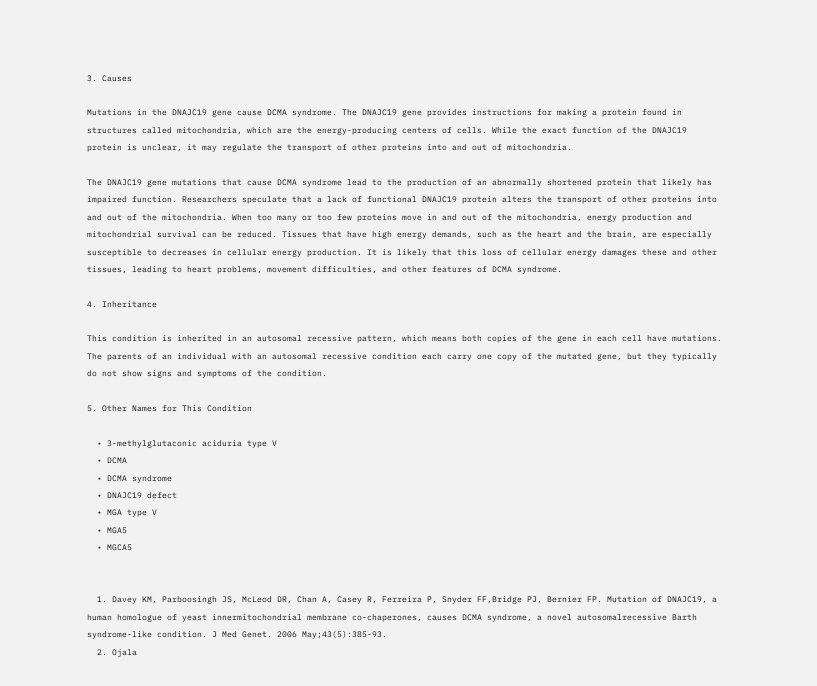3. Causes

Mutations in the DNAJC19 gene cause DCMA syndrome. The DNAJC19 gene provides instructions for making a protein found in structures called mitochondria, which are the energy-producing centers of cells. While the exact function of the DNAJC19 protein is unclear, it may regulate the transport of other proteins into and out of mitochondria.

The DNAJC19 gene mutations that cause DCMA syndrome lead to the production of an abnormally shortened protein that likely has impaired function. Researchers speculate that a lack of functional DNAJC19 protein alters the transport of other proteins into and out of the mitochondria. When too many or too few proteins move in and out of the mitochondria, energy production and mitochondrial survival can be reduced. Tissues that have high energy demands, such as the heart and the brain, are especially susceptible to decreases in cellular energy production. It is likely that this loss of cellular energy damages these and other tissues, leading to heart problems, movement difficulties, and other features of DCMA syndrome.

4. Inheritance

This condition is inherited in an autosomal recessive pattern, which means both copies of the gene in each cell have mutations. The parents of an individual with an autosomal recessive condition each carry one copy of the mutated gene, but they typically do not show signs and symptoms of the condition.

5. Other Names for This Condition

  • 3-methylglutaconic aciduria type V
  • DCMA
  • DCMA syndrome
  • DNAJC19 defect
  • MGA type V
  • MGA5
  • MGCA5


  1. Davey KM, Parboosingh JS, McLeod DR, Chan A, Casey R, Ferreira P, Snyder FF,Bridge PJ, Bernier FP. Mutation of DNAJC19, a human homologue of yeast innermitochondrial membrane co-chaperones, causes DCMA syndrome, a novel autosomalrecessive Barth syndrome-like condition. J Med Genet. 2006 May;43(5):385-93.
  2. Ojala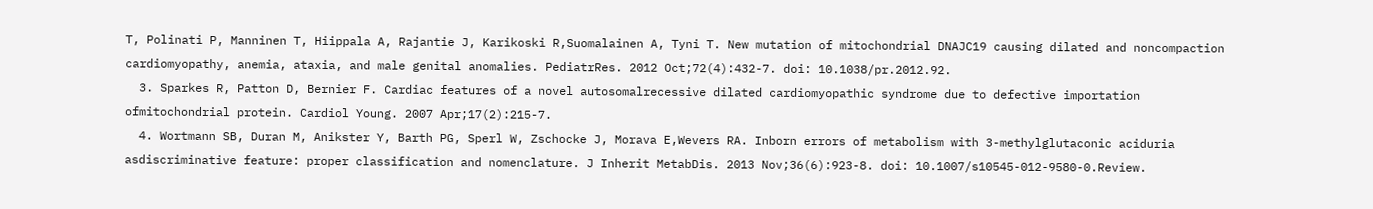T, Polinati P, Manninen T, Hiippala A, Rajantie J, Karikoski R,Suomalainen A, Tyni T. New mutation of mitochondrial DNAJC19 causing dilated and noncompaction cardiomyopathy, anemia, ataxia, and male genital anomalies. PediatrRes. 2012 Oct;72(4):432-7. doi: 10.1038/pr.2012.92.
  3. Sparkes R, Patton D, Bernier F. Cardiac features of a novel autosomalrecessive dilated cardiomyopathic syndrome due to defective importation ofmitochondrial protein. Cardiol Young. 2007 Apr;17(2):215-7.
  4. Wortmann SB, Duran M, Anikster Y, Barth PG, Sperl W, Zschocke J, Morava E,Wevers RA. Inborn errors of metabolism with 3-methylglutaconic aciduria asdiscriminative feature: proper classification and nomenclature. J Inherit MetabDis. 2013 Nov;36(6):923-8. doi: 10.1007/s10545-012-9580-0.Review.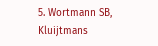5. Wortmann SB, Kluijtmans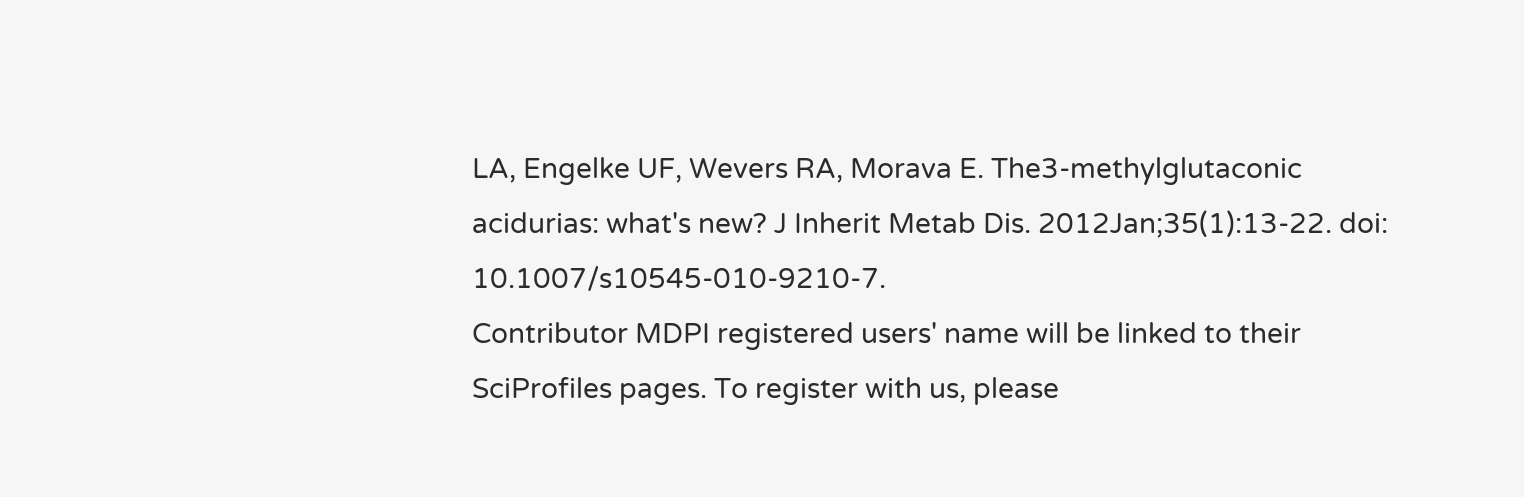LA, Engelke UF, Wevers RA, Morava E. The3-methylglutaconic acidurias: what's new? J Inherit Metab Dis. 2012Jan;35(1):13-22. doi: 10.1007/s10545-010-9210-7.
Contributor MDPI registered users' name will be linked to their SciProfiles pages. To register with us, please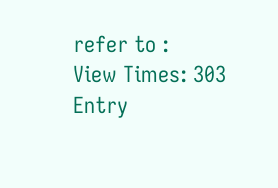refer to :
View Times: 303
Entry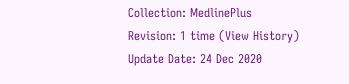Collection: MedlinePlus
Revision: 1 time (View History)
Update Date: 24 Dec 2020